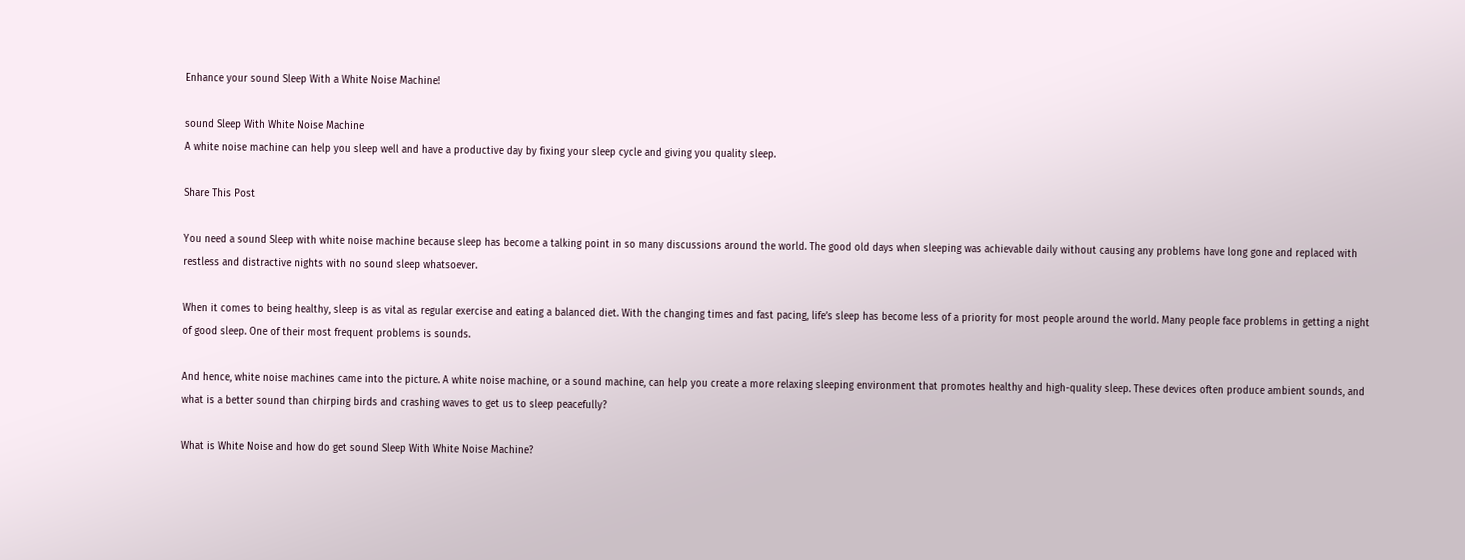Enhance your sound Sleep With a White Noise Machine!

sound Sleep With White Noise Machine
A white noise machine can help you sleep well and have a productive day by fixing your sleep cycle and giving you quality sleep.

Share This Post

You need a sound Sleep with white noise machine because sleep has become a talking point in so many discussions around the world. The good old days when sleeping was achievable daily without causing any problems have long gone and replaced with restless and distractive nights with no sound sleep whatsoever.

When it comes to being healthy, sleep is as vital as regular exercise and eating a balanced diet. With the changing times and fast pacing, life’s sleep has become less of a priority for most people around the world. Many people face problems in getting a night of good sleep. One of their most frequent problems is sounds.

And hence, white noise machines came into the picture. A white noise machine, or a sound machine, can help you create a more relaxing sleeping environment that promotes healthy and high-quality sleep. These devices often produce ambient sounds, and what is a better sound than chirping birds and crashing waves to get us to sleep peacefully?

What is White Noise and how do get sound Sleep With White Noise Machine?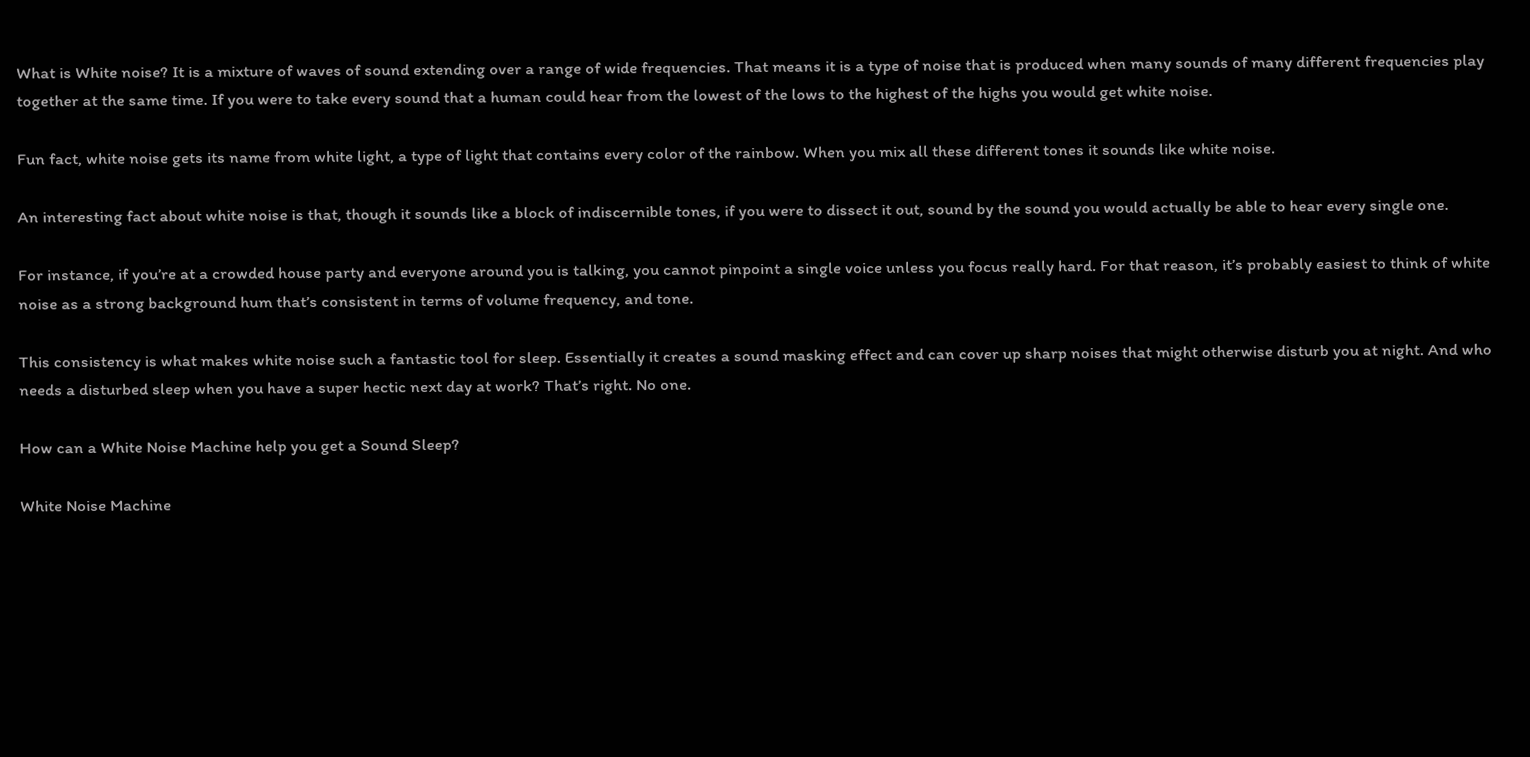What is White noise? It is a mixture of waves of sound extending over a range of wide frequencies. That means it is a type of noise that is produced when many sounds of many different frequencies play together at the same time. If you were to take every sound that a human could hear from the lowest of the lows to the highest of the highs you would get white noise.

Fun fact, white noise gets its name from white light, a type of light that contains every color of the rainbow. When you mix all these different tones it sounds like white noise.

An interesting fact about white noise is that, though it sounds like a block of indiscernible tones, if you were to dissect it out, sound by the sound you would actually be able to hear every single one.

For instance, if you’re at a crowded house party and everyone around you is talking, you cannot pinpoint a single voice unless you focus really hard. For that reason, it’s probably easiest to think of white noise as a strong background hum that’s consistent in terms of volume frequency, and tone.

This consistency is what makes white noise such a fantastic tool for sleep. Essentially it creates a sound masking effect and can cover up sharp noises that might otherwise disturb you at night. And who needs a disturbed sleep when you have a super hectic next day at work? That’s right. No one.

How can a White Noise Machine help you get a Sound Sleep?

White Noise Machine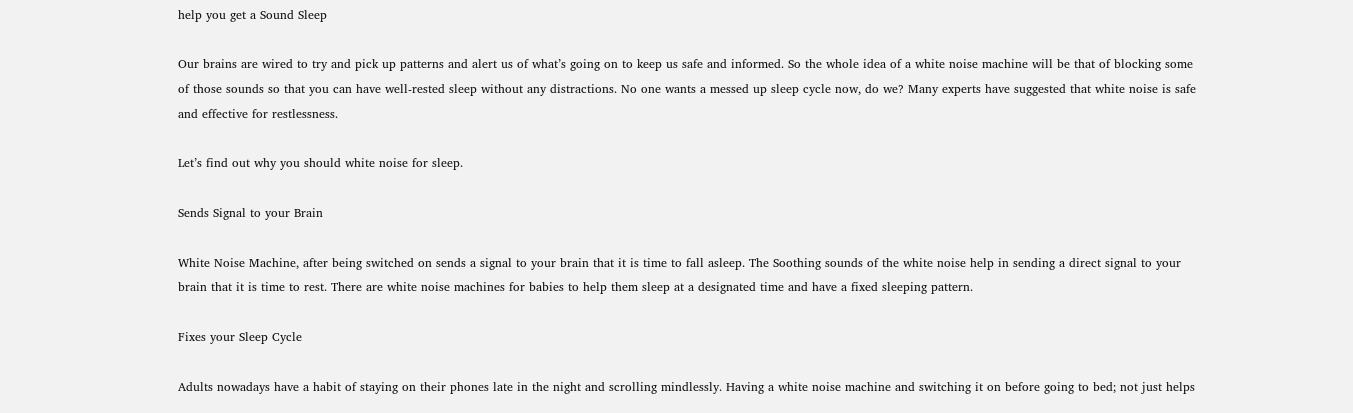help you get a Sound Sleep

Our brains are wired to try and pick up patterns and alert us of what’s going on to keep us safe and informed. So the whole idea of a white noise machine will be that of blocking some of those sounds so that you can have well-rested sleep without any distractions. No one wants a messed up sleep cycle now, do we? Many experts have suggested that white noise is safe and effective for restlessness.

Let’s find out why you should white noise for sleep.

Sends Signal to your Brain

White Noise Machine, after being switched on sends a signal to your brain that it is time to fall asleep. The Soothing sounds of the white noise help in sending a direct signal to your brain that it is time to rest. There are white noise machines for babies to help them sleep at a designated time and have a fixed sleeping pattern.

Fixes your Sleep Cycle

Adults nowadays have a habit of staying on their phones late in the night and scrolling mindlessly. Having a white noise machine and switching it on before going to bed; not just helps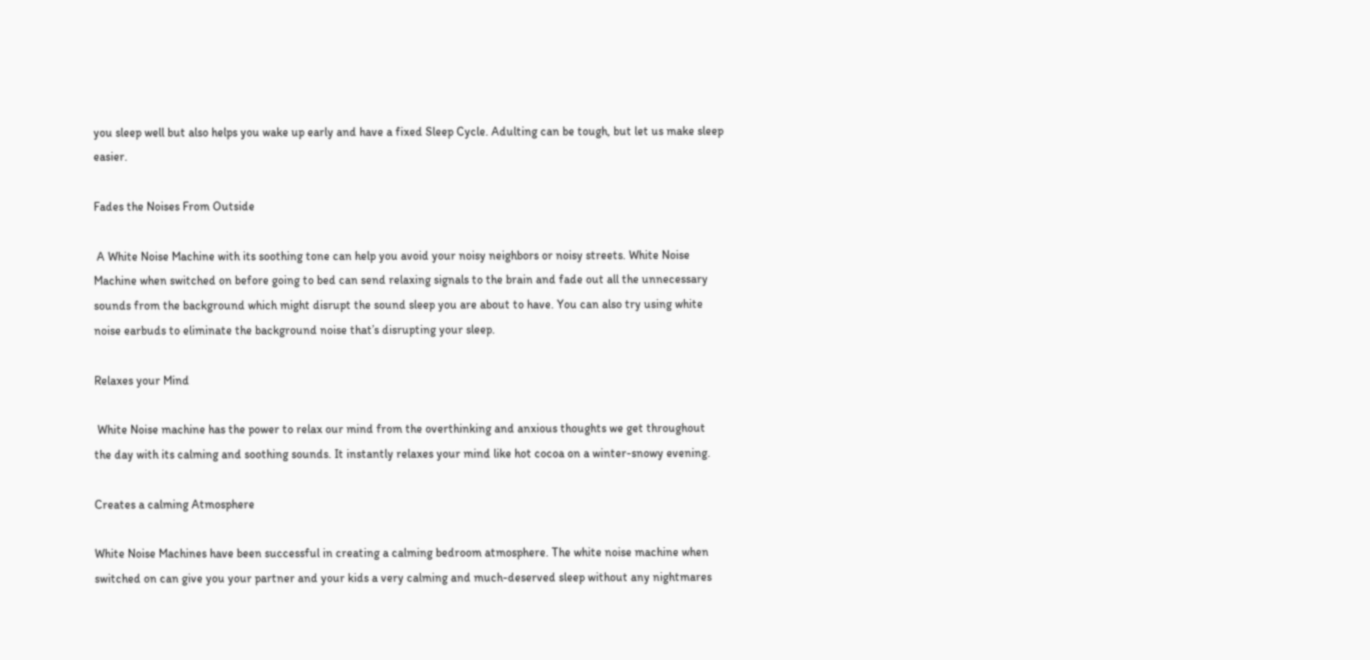you sleep well but also helps you wake up early and have a fixed Sleep Cycle. Adulting can be tough, but let us make sleep easier.

Fades the Noises From Outside

 A White Noise Machine with its soothing tone can help you avoid your noisy neighbors or noisy streets. White Noise Machine when switched on before going to bed can send relaxing signals to the brain and fade out all the unnecessary sounds from the background which might disrupt the sound sleep you are about to have. You can also try using white noise earbuds to eliminate the background noise that’s disrupting your sleep.

Relaxes your Mind

 White Noise machine has the power to relax our mind from the overthinking and anxious thoughts we get throughout the day with its calming and soothing sounds. It instantly relaxes your mind like hot cocoa on a winter-snowy evening.

Creates a calming Atmosphere

White Noise Machines have been successful in creating a calming bedroom atmosphere. The white noise machine when switched on can give you your partner and your kids a very calming and much-deserved sleep without any nightmares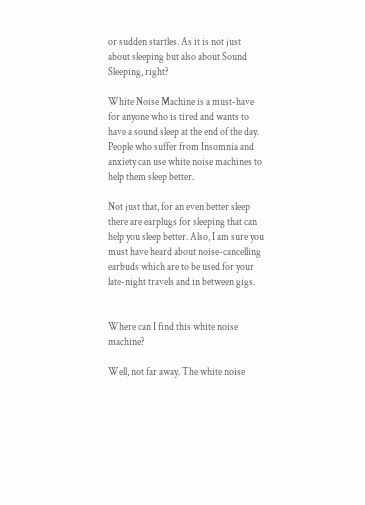or sudden startles. As it is not just about sleeping but also about Sound Sleeping, right?

White Noise Machine is a must-have for anyone who is tired and wants to have a sound sleep at the end of the day. People who suffer from Insomnia and anxiety can use white noise machines to help them sleep better.

Not just that, for an even better sleep there are earplugs for sleeping that can help you sleep better. Also, I am sure you must have heard about noise-cancelling earbuds which are to be used for your late-night travels and in between gigs.


Where can I find this white noise machine?

Well, not far away. The white noise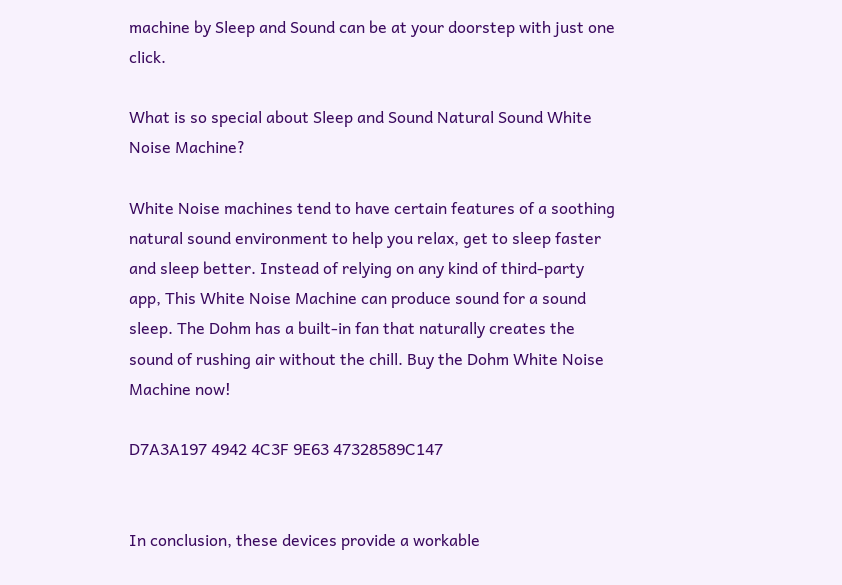machine by Sleep and Sound can be at your doorstep with just one click.

What is so special about Sleep and Sound Natural Sound White Noise Machine?

White Noise machines tend to have certain features of a soothing natural sound environment to help you relax, get to sleep faster and sleep better. Instead of relying on any kind of third-party app, This White Noise Machine can produce sound for a sound sleep. The Dohm has a built-in fan that naturally creates the sound of rushing air without the chill. Buy the Dohm White Noise Machine now!

D7A3A197 4942 4C3F 9E63 47328589C147


In conclusion, these devices provide a workable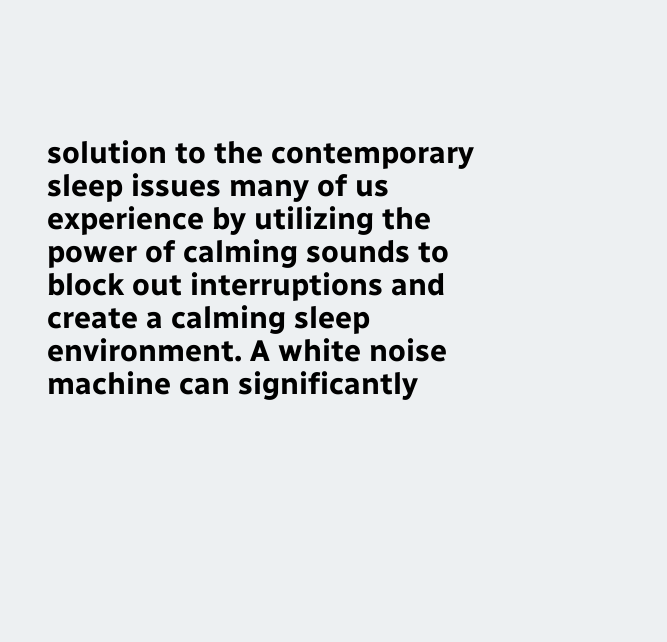solution to the contemporary sleep issues many of us experience by utilizing the power of calming sounds to block out interruptions and create a calming sleep environment. A white noise machine can significantly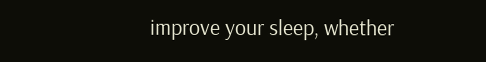improve your sleep, whether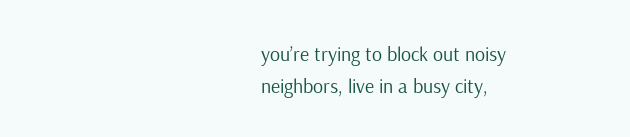you’re trying to block out noisy neighbors, live in a busy city,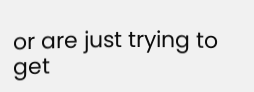or are just trying to get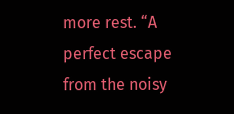more rest. “A perfect escape from the noisy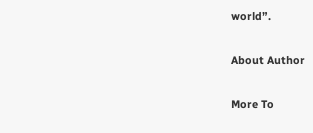world”.

About Author

More To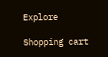Explore

Shopping cart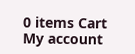0 items Cart
My account